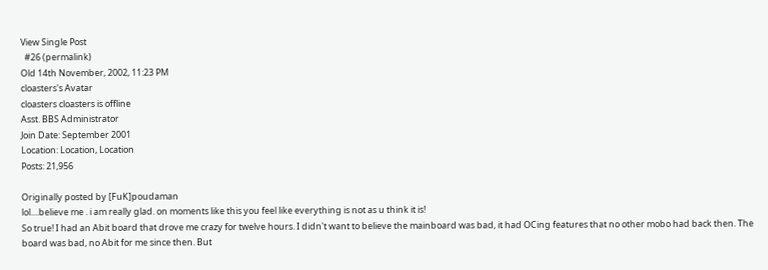View Single Post
  #26 (permalink)
Old 14th November, 2002, 11:23 PM
cloasters's Avatar
cloasters cloasters is offline
Asst. BBS Administrator
Join Date: September 2001
Location: Location, Location
Posts: 21,956

Originally posted by [FuK]poudaman
lol....believe me . i am really glad. on moments like this you feel like everything is not as u think it is!
So true! I had an Abit board that drove me crazy for twelve hours. I didn't want to believe the mainboard was bad, it had OCing features that no other mobo had back then. The board was bad, no Abit for me since then. But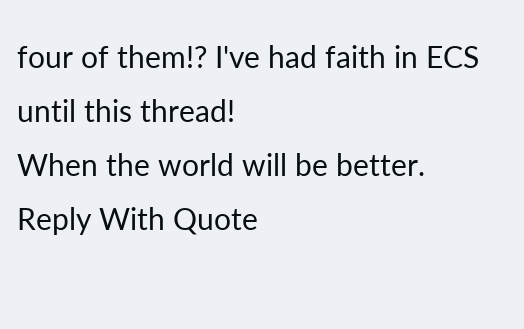four of them!? I've had faith in ECS until this thread!
When the world will be better.
Reply With Quote